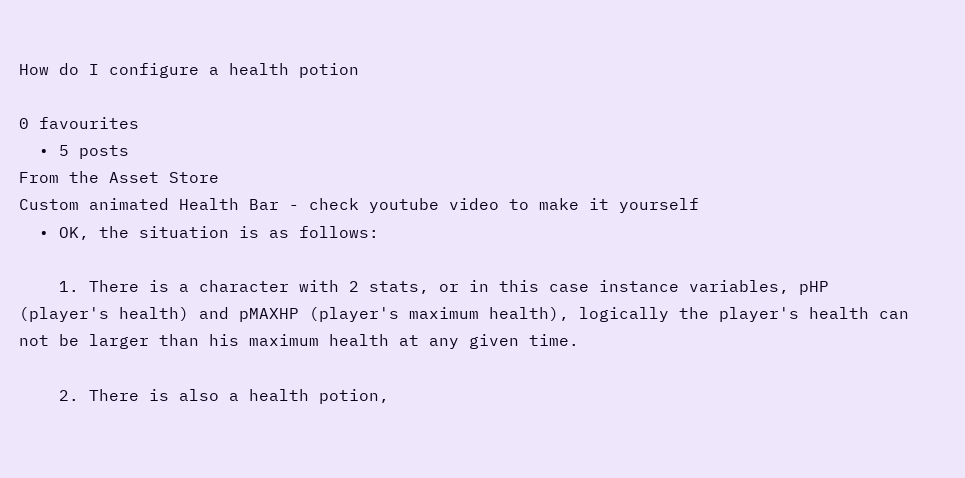How do I configure a health potion

0 favourites
  • 5 posts
From the Asset Store
Custom animated Health Bar - check youtube video to make it yourself
  • OK, the situation is as follows:

    1. There is a character with 2 stats, or in this case instance variables, pHP (player's health) and pMAXHP (player's maximum health), logically the player's health can not be larger than his maximum health at any given time.

    2. There is also a health potion,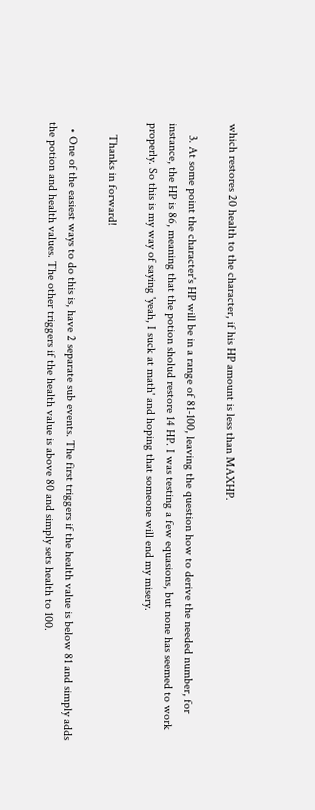which restores 20 health to the character, if his HP amount is less than MAXHP.

    3. At some point the character's HP will be in a range of 81-100, leaving the question how to derive the needed number, for instance, the HP is 86, meaning that the potion sholud restore 14 HP. I was testing a few equasions, but none has seemed to work properly. So this is my way of saying 'yeah, I suck at math' and hoping that someone will end my misery.

    Thanks in forward!

  • One of the easiest ways to do this is, have 2 separate sub events. The first triggers if the health value is below 81 and simply adds the potion and health values. The other triggers if the health value is above 80 and simply sets health to 100.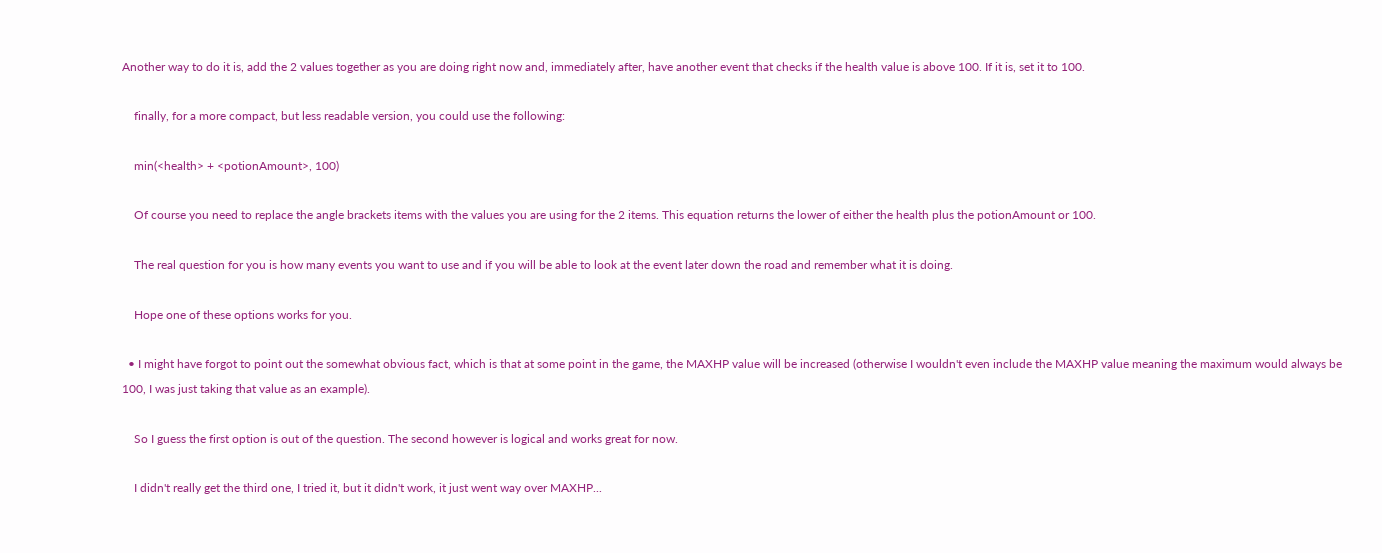Another way to do it is, add the 2 values together as you are doing right now and, immediately after, have another event that checks if the health value is above 100. If it is, set it to 100.

    finally, for a more compact, but less readable version, you could use the following:

    min(<health> + <potionAmount>, 100)

    Of course you need to replace the angle brackets items with the values you are using for the 2 items. This equation returns the lower of either the health plus the potionAmount or 100.

    The real question for you is how many events you want to use and if you will be able to look at the event later down the road and remember what it is doing.

    Hope one of these options works for you.

  • I might have forgot to point out the somewhat obvious fact, which is that at some point in the game, the MAXHP value will be increased (otherwise I wouldn't even include the MAXHP value meaning the maximum would always be 100, I was just taking that value as an example).

    So I guess the first option is out of the question. The second however is logical and works great for now.

    I didn't really get the third one, I tried it, but it didn't work, it just went way over MAXHP...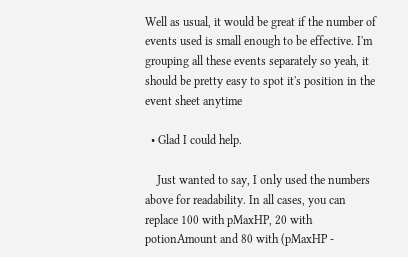Well as usual, it would be great if the number of events used is small enough to be effective. I'm grouping all these events separately so yeah, it should be pretty easy to spot it's position in the event sheet anytime

  • Glad I could help.

    Just wanted to say, I only used the numbers above for readability. In all cases, you can replace 100 with pMaxHP, 20 with potionAmount and 80 with (pMaxHP -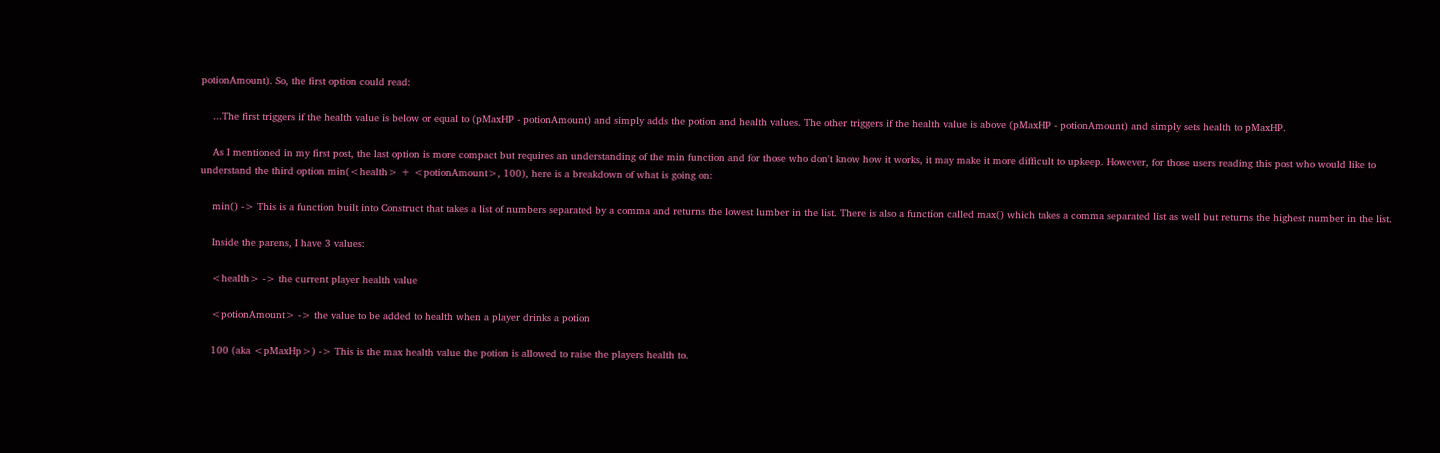potionAmount). So, the first option could read:

    ...The first triggers if the health value is below or equal to (pMaxHP - potionAmount) and simply adds the potion and health values. The other triggers if the health value is above (pMaxHP - potionAmount) and simply sets health to pMaxHP.

    As I mentioned in my first post, the last option is more compact but requires an understanding of the min function and for those who don't know how it works, it may make it more difficult to upkeep. However, for those users reading this post who would like to understand the third option min(<health> + <potionAmount>, 100), here is a breakdown of what is going on:

    min() -> This is a function built into Construct that takes a list of numbers separated by a comma and returns the lowest lumber in the list. There is also a function called max() which takes a comma separated list as well but returns the highest number in the list.

    Inside the parens, I have 3 values:

    <health> -> the current player health value

    <potionAmount> -> the value to be added to health when a player drinks a potion

    100 (aka <pMaxHp>) -> This is the max health value the potion is allowed to raise the players health to.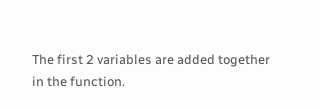The first 2 variables are added together in the function.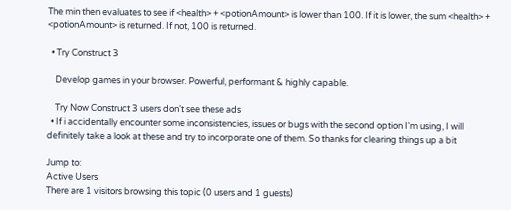The min then evaluates to see if <health> + <potionAmount> is lower than 100. If it is lower, the sum <health> + <potionAmount> is returned. If not, 100 is returned.

  • Try Construct 3

    Develop games in your browser. Powerful, performant & highly capable.

    Try Now Construct 3 users don't see these ads
  • If i accidentally encounter some inconsistencies, issues or bugs with the second option I'm using, I will definitely take a look at these and try to incorporate one of them. So thanks for clearing things up a bit

Jump to:
Active Users
There are 1 visitors browsing this topic (0 users and 1 guests)